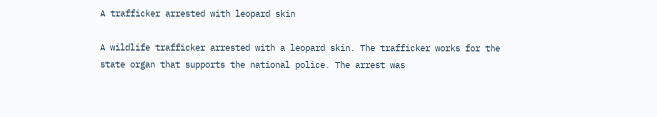A trafficker arrested with leopard skin

A wildlife trafficker arrested with a leopard skin. The trafficker works for the state organ that supports the national police. The arrest was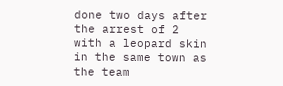done two days after the arrest of 2 with a leopard skin in the same town as the team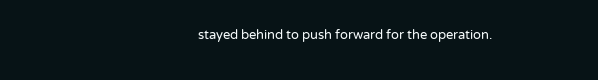stayed behind to push forward for the operation.